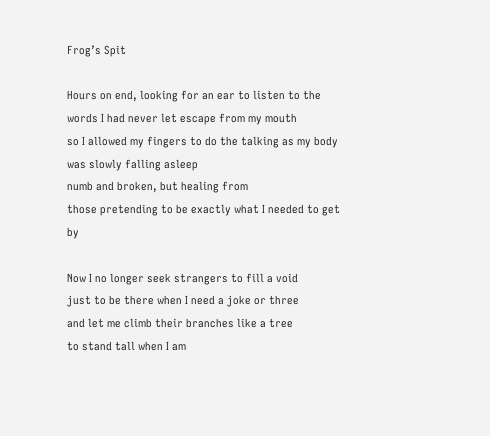Frog’s Spit

Hours on end, looking for an ear to listen to the words I had never let escape from my mouth
so I allowed my fingers to do the talking as my body
was slowly falling asleep
numb and broken, but healing from
those pretending to be exactly what I needed to get by

Now I no longer seek strangers to fill a void
just to be there when I need a joke or three
and let me climb their branches like a tree
to stand tall when I am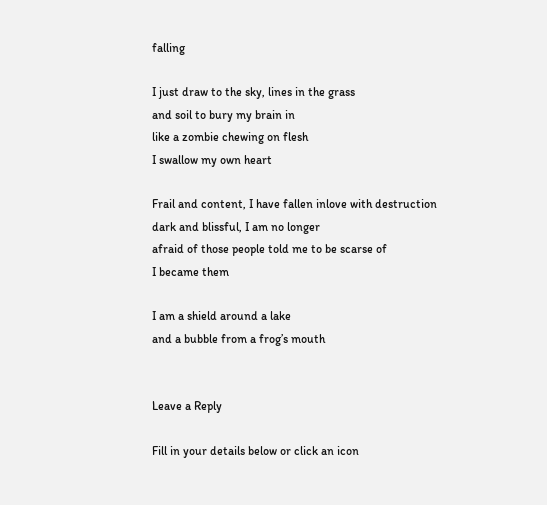falling

I just draw to the sky, lines in the grass
and soil to bury my brain in
like a zombie chewing on flesh
I swallow my own heart

Frail and content, I have fallen inlove with destruction
dark and blissful, I am no longer
afraid of those people told me to be scarse of
I became them

I am a shield around a lake
and a bubble from a frog’s mouth


Leave a Reply

Fill in your details below or click an icon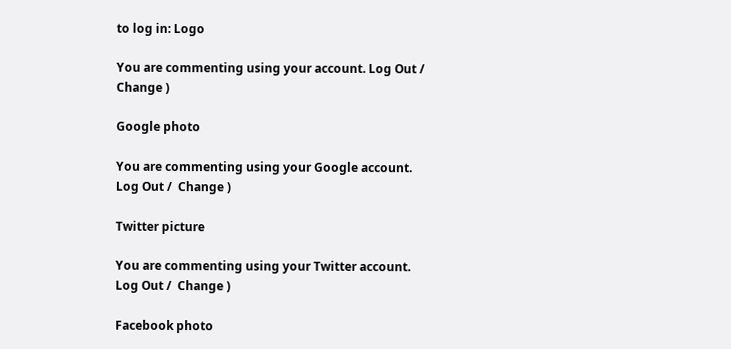to log in: Logo

You are commenting using your account. Log Out /  Change )

Google photo

You are commenting using your Google account. Log Out /  Change )

Twitter picture

You are commenting using your Twitter account. Log Out /  Change )

Facebook photo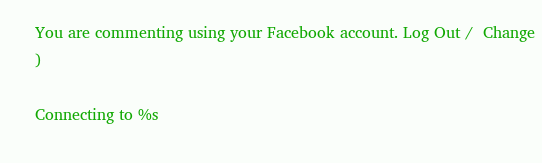You are commenting using your Facebook account. Log Out /  Change )

Connecting to %s